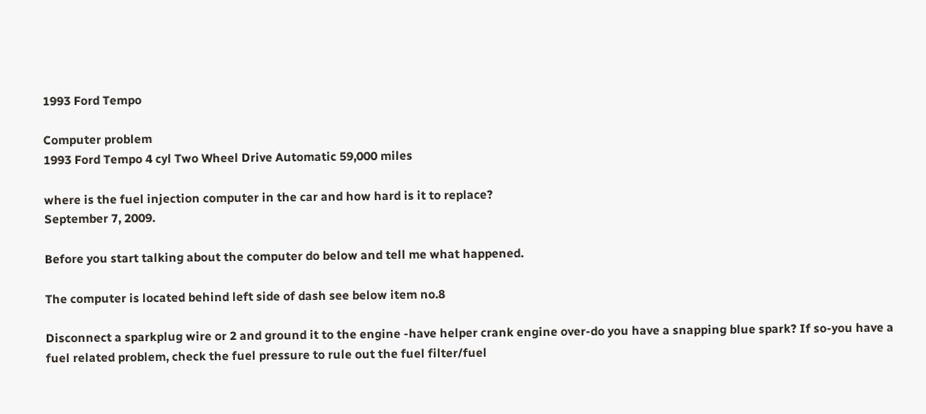1993 Ford Tempo

Computer problem
1993 Ford Tempo 4 cyl Two Wheel Drive Automatic 59,000 miles

where is the fuel injection computer in the car and how hard is it to replace?
September 7, 2009.

Before you start talking about the computer do below and tell me what happened.

The computer is located behind left side of dash see below item no.8

Disconnect a sparkplug wire or 2 and ground it to the engine -have helper crank engine over-do you have a snapping blue spark? If so-you have a fuel related problem, check the fuel pressure to rule out the fuel filter/fuel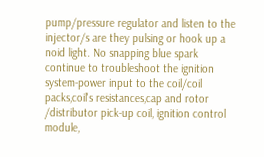pump/pressure regulator and listen to the injector/s are they pulsing or hook up a noid light. No snapping blue spark continue to troubleshoot the ignition system-power input to the coil/coil packs,coil's resistances,cap and rotor /distributor pick-up coil, ignition control module,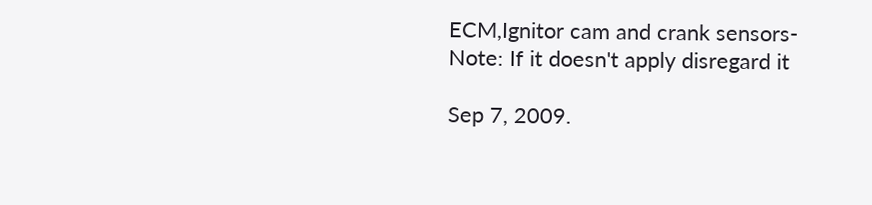ECM,Ignitor cam and crank sensors- Note: If it doesn't apply disregard it

Sep 7, 2009.